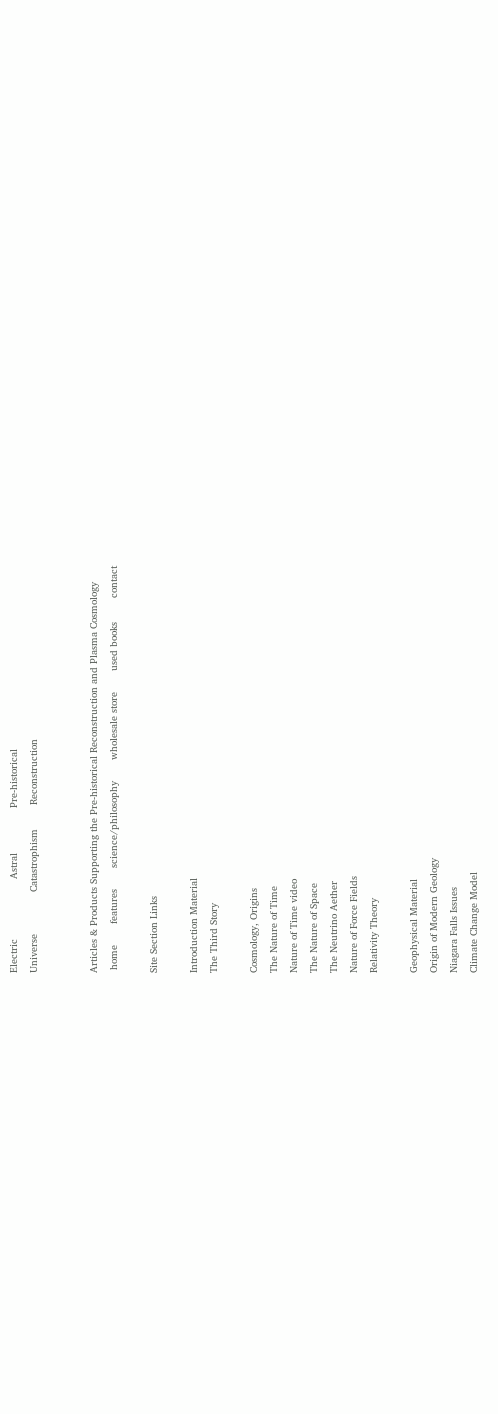Electric                    Astral               Pre-historical
Universe              Catastrophism        Reconstruction


Articles & Products Supporting the Pre-historical Reconstruction and Plasma Cosmology
 home       features       science/philosophy       wholesale store       used books        contact

Site Section Links

Introduction Material
The Third Story

Cosmology, Origins
The Nature of Time
Nature of Time video
The Nature of Space
The Neutrino Aether
Nature of Force Fields
Relativity Theory

Geophysical Material
Origin of Modern Geology
Niagara Falls Issues
Climate Change Model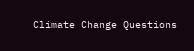Climate Change Questions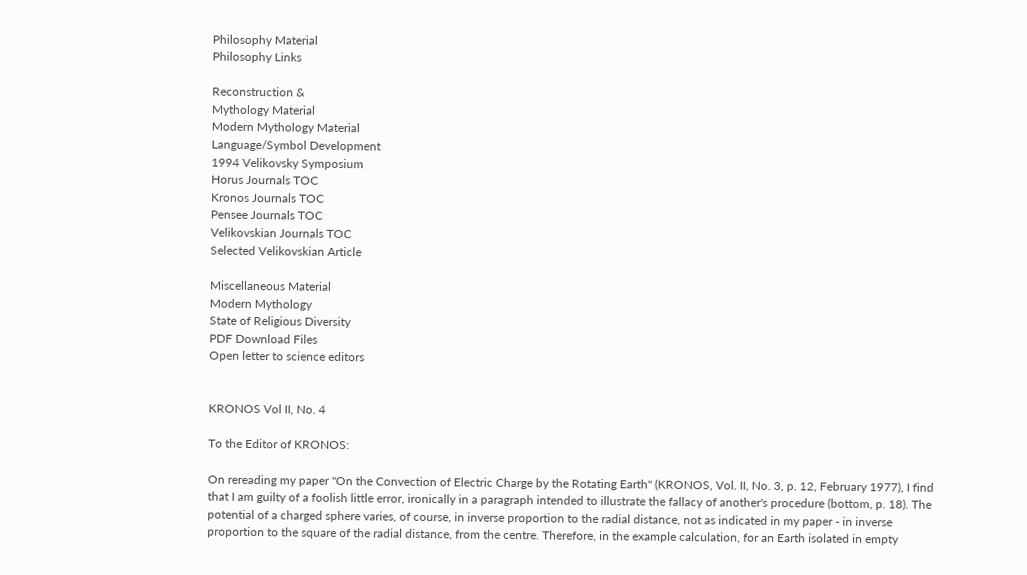Philosophy Material
Philosophy Links

Reconstruction &
Mythology Material
Modern Mythology Material
Language/Symbol Development
1994 Velikovsky Symposium
Horus Journals TOC
Kronos Journals TOC
Pensee Journals TOC
Velikovskian Journals TOC
Selected Velikovskian Article

Miscellaneous Material
Modern Mythology
State of Religious Diversity
PDF Download Files
Open letter to science editors


KRONOS Vol II, No. 4

To the Editor of KRONOS:

On rereading my paper "On the Convection of Electric Charge by the Rotating Earth" (KRONOS, Vol. II, No. 3, p. 12, February 1977), I find that I am guilty of a foolish little error, ironically in a paragraph intended to illustrate the fallacy of another's procedure (bottom, p. 18). The potential of a charged sphere varies, of course, in inverse proportion to the radial distance, not as indicated in my paper - in inverse proportion to the square of the radial distance, from the centre. Therefore, in the example calculation, for an Earth isolated in empty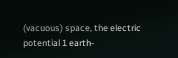(vacuous) space, the electric potential 1 earth-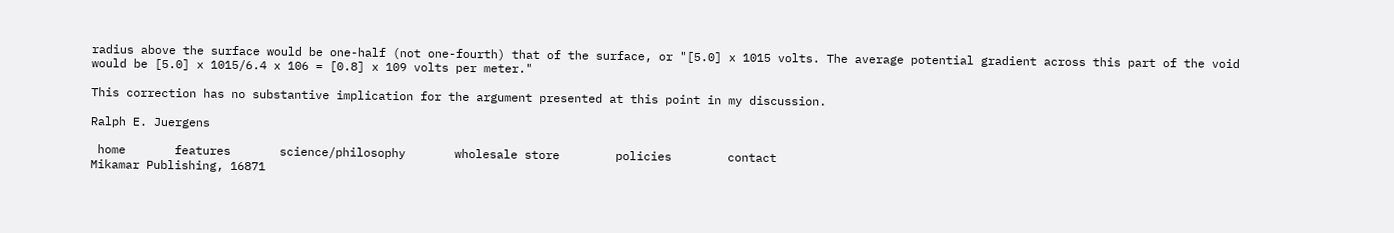radius above the surface would be one-half (not one-fourth) that of the surface, or "[5.0] x 1015 volts. The average potential gradient across this part of the void would be [5.0] x 1015/6.4 x 106 = [0.8] x 109 volts per meter."

This correction has no substantive implication for the argument presented at this point in my discussion.

Ralph E. Juergens

 home       features       science/philosophy       wholesale store        policies        contact
Mikamar Publishing, 16871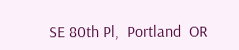SE 80th Pl,  Portland  OR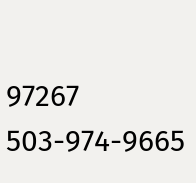97267       503-974-9665